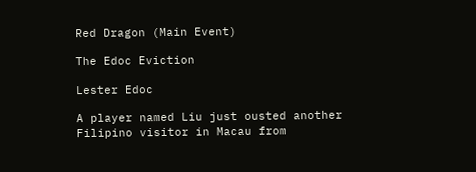Red Dragon (Main Event)

The Edoc Eviction

Lester Edoc

A player named Liu just ousted another Filipino visitor in Macau from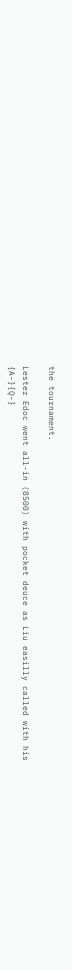the tournament.

Lester Edoc went all-in (8500) with pocket deuce as Liu easilly called with his {A-}{Q-}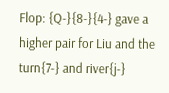Flop: {Q-}{8-}{4-} gave a higher pair for Liu and the turn{7-} and river{j-}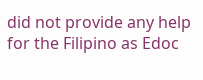did not provide any help for the Filipino as Edoc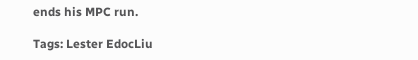ends his MPC run.

Tags: Lester EdocLiu